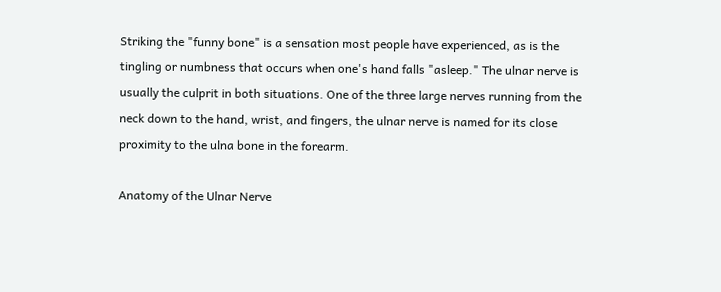Striking the "funny bone" is a sensation most people have experienced, as is the tingling or numbness that occurs when one's hand falls "asleep." The ulnar nerve is usually the culprit in both situations. One of the three large nerves running from the neck down to the hand, wrist, and fingers, the ulnar nerve is named for its close proximity to the ulna bone in the forearm.

Anatomy of the Ulnar Nerve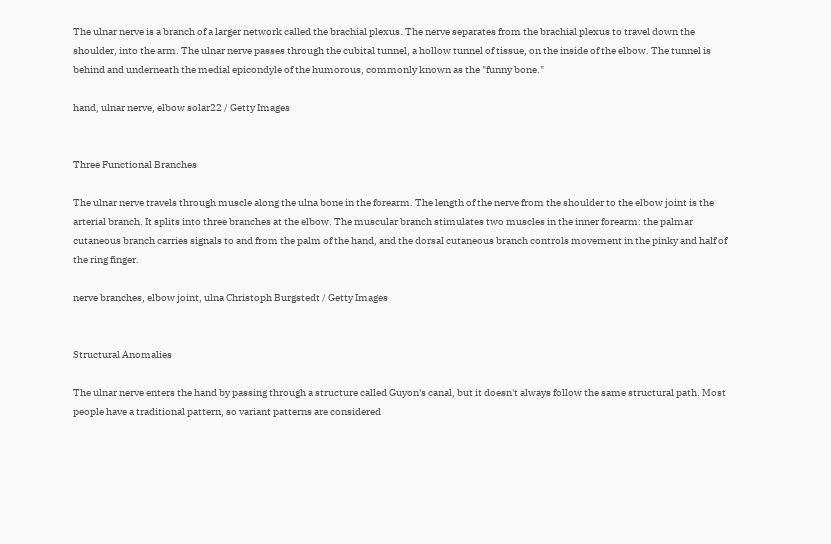The ulnar nerve is a branch of a larger network called the brachial plexus. The nerve separates from the brachial plexus to travel down the shoulder, into the arm. The ulnar nerve passes through the cubital tunnel, a hollow tunnel of tissue, on the inside of the elbow. The tunnel is behind and underneath the medial epicondyle of the humorous, commonly known as the "funny bone."

hand, ulnar nerve, elbow solar22 / Getty Images


Three Functional Branches

The ulnar nerve travels through muscle along the ulna bone in the forearm. The length of the nerve from the shoulder to the elbow joint is the arterial branch. It splits into three branches at the elbow. The muscular branch stimulates two muscles in the inner forearm: the palmar cutaneous branch carries signals to and from the palm of the hand, and the dorsal cutaneous branch controls movement in the pinky and half of the ring finger.

nerve branches, elbow joint, ulna Christoph Burgstedt / Getty Images


Structural Anomalies

The ulnar nerve enters the hand by passing through a structure called Guyon's canal, but it doesn't always follow the same structural path. Most people have a traditional pattern, so variant patterns are considered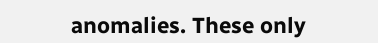anomalies. These only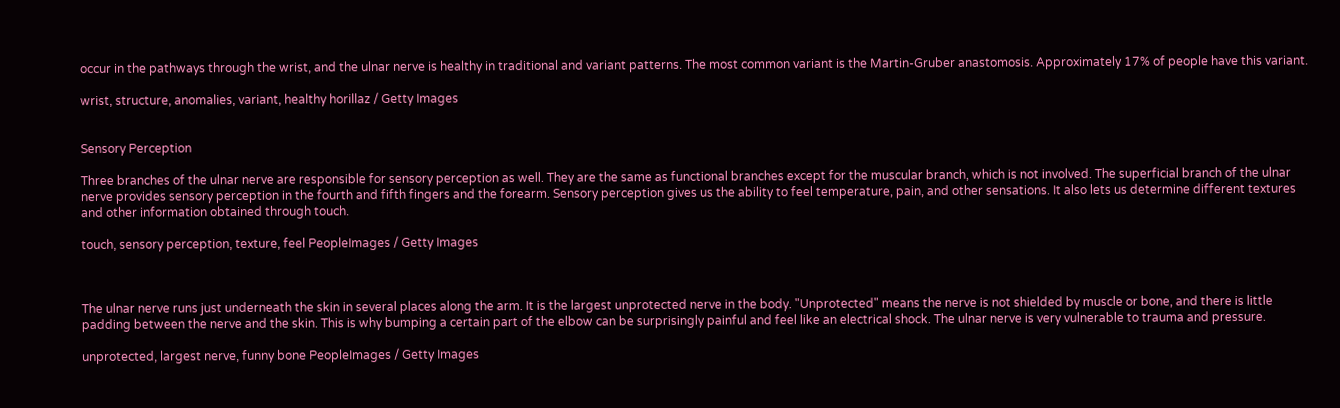occur in the pathways through the wrist, and the ulnar nerve is healthy in traditional and variant patterns. The most common variant is the Martin-Gruber anastomosis. Approximately 17% of people have this variant.

wrist, structure, anomalies, variant, healthy horillaz / Getty Images


Sensory Perception

Three branches of the ulnar nerve are responsible for sensory perception as well. They are the same as functional branches except for the muscular branch, which is not involved. The superficial branch of the ulnar nerve provides sensory perception in the fourth and fifth fingers and the forearm. Sensory perception gives us the ability to feel temperature, pain, and other sensations. It also lets us determine different textures and other information obtained through touch.

touch, sensory perception, texture, feel PeopleImages / Getty Images



The ulnar nerve runs just underneath the skin in several places along the arm. It is the largest unprotected nerve in the body. "Unprotected" means the nerve is not shielded by muscle or bone, and there is little padding between the nerve and the skin. This is why bumping a certain part of the elbow can be surprisingly painful and feel like an electrical shock. The ulnar nerve is very vulnerable to trauma and pressure.

unprotected, largest nerve, funny bone PeopleImages / Getty Images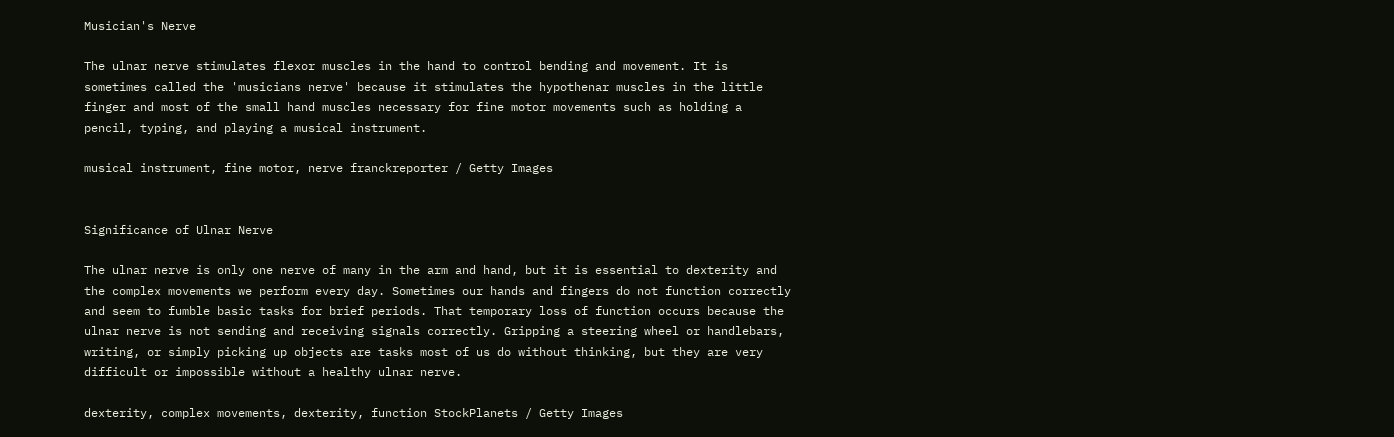Musician's Nerve

The ulnar nerve stimulates flexor muscles in the hand to control bending and movement. It is sometimes called the 'musicians nerve' because it stimulates the hypothenar muscles in the little finger and most of the small hand muscles necessary for fine motor movements such as holding a pencil, typing, and playing a musical instrument.

musical instrument, fine motor, nerve franckreporter / Getty Images


Significance of Ulnar Nerve

The ulnar nerve is only one nerve of many in the arm and hand, but it is essential to dexterity and the complex movements we perform every day. Sometimes our hands and fingers do not function correctly and seem to fumble basic tasks for brief periods. That temporary loss of function occurs because the ulnar nerve is not sending and receiving signals correctly. Gripping a steering wheel or handlebars, writing, or simply picking up objects are tasks most of us do without thinking, but they are very difficult or impossible without a healthy ulnar nerve.

dexterity, complex movements, dexterity, function StockPlanets / Getty Images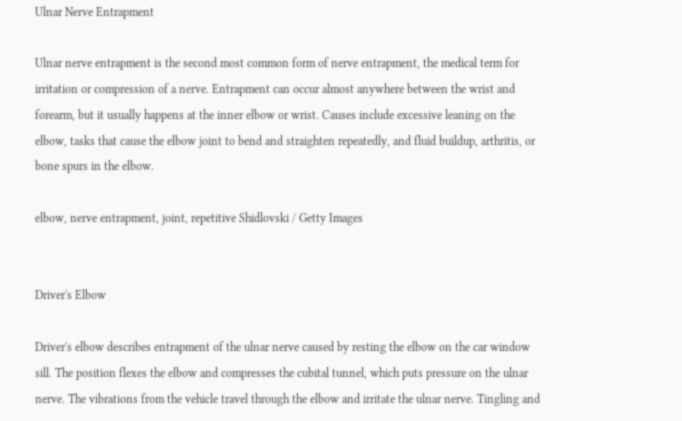Ulnar Nerve Entrapment

Ulnar nerve entrapment is the second most common form of nerve entrapment, the medical term for irritation or compression of a nerve. Entrapment can occur almost anywhere between the wrist and forearm, but it usually happens at the inner elbow or wrist. Causes include excessive leaning on the elbow, tasks that cause the elbow joint to bend and straighten repeatedly, and fluid buildup, arthritis, or bone spurs in the elbow.

elbow, nerve entrapment, joint, repetitive Shidlovski / Getty Images


Driver's Elbow

Driver's elbow describes entrapment of the ulnar nerve caused by resting the elbow on the car window sill. The position flexes the elbow and compresses the cubital tunnel, which puts pressure on the ulnar nerve. The vibrations from the vehicle travel through the elbow and irritate the ulnar nerve. Tingling and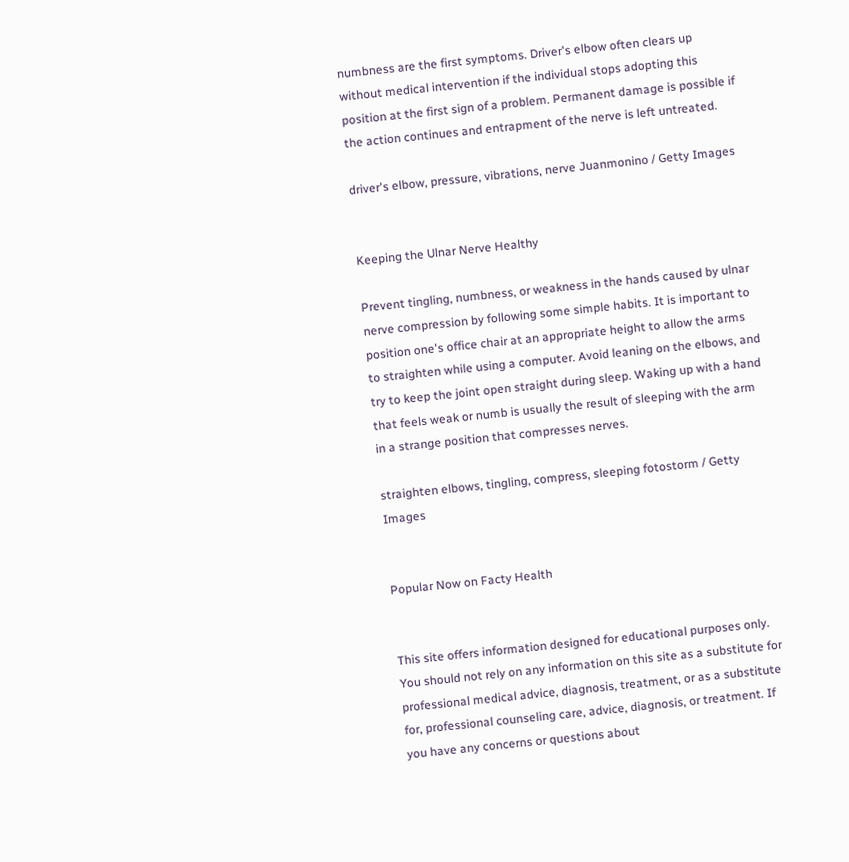numbness are the first symptoms. Driver's elbow often clears up without medical intervention if the individual stops adopting this position at the first sign of a problem. Permanent damage is possible if the action continues and entrapment of the nerve is left untreated.

driver's elbow, pressure, vibrations, nerve Juanmonino / Getty Images


Keeping the Ulnar Nerve Healthy

Prevent tingling, numbness, or weakness in the hands caused by ulnar nerve compression by following some simple habits. It is important to position one's office chair at an appropriate height to allow the arms to straighten while using a computer. Avoid leaning on the elbows, and try to keep the joint open straight during sleep. Waking up with a hand that feels weak or numb is usually the result of sleeping with the arm in a strange position that compresses nerves.

straighten elbows, tingling, compress, sleeping fotostorm / Getty Images


Popular Now on Facty Health


This site offers information designed for educational purposes only. You should not rely on any information on this site as a substitute for professional medical advice, diagnosis, treatment, or as a substitute for, professional counseling care, advice, diagnosis, or treatment. If you have any concerns or questions about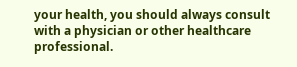your health, you should always consult with a physician or other healthcare professional.